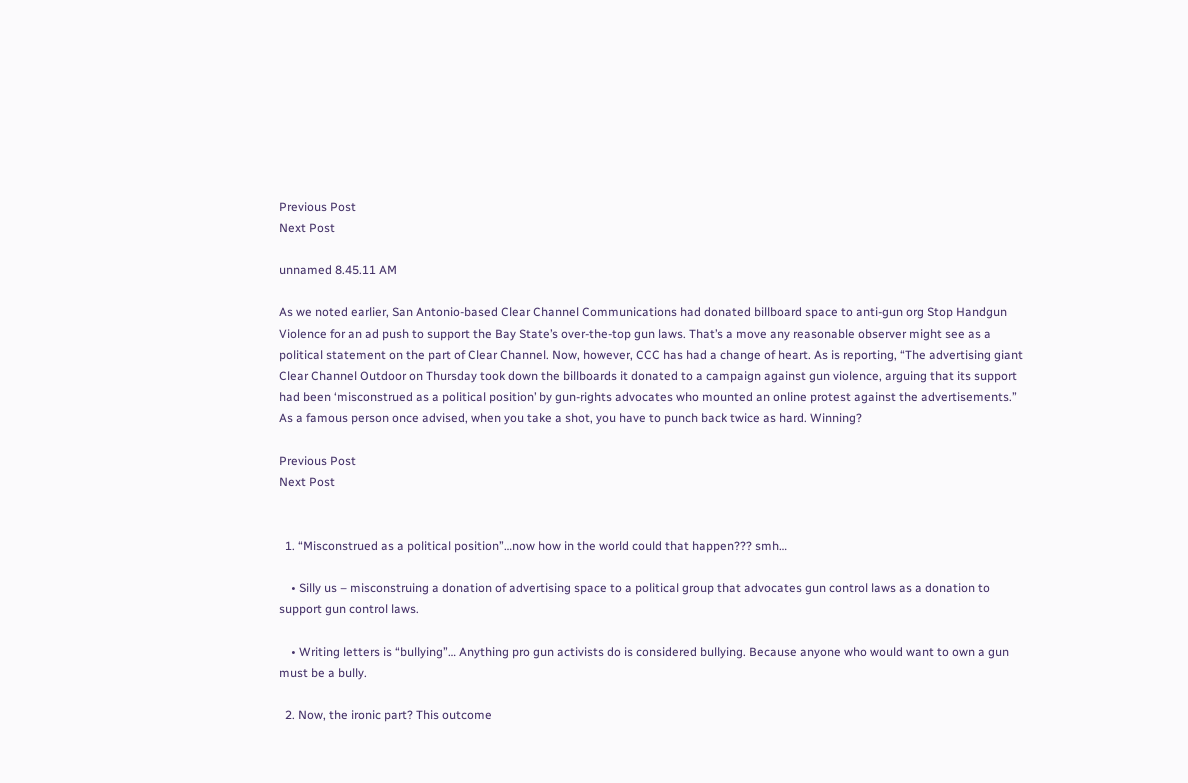Previous Post
Next Post

unnamed 8.45.11 AM

As we noted earlier, San Antonio-based Clear Channel Communications had donated billboard space to anti-gun org Stop Handgun Violence for an ad push to support the Bay State’s over-the-top gun laws. That’s a move any reasonable observer might see as a political statement on the part of Clear Channel. Now, however, CCC has had a change of heart. As is reporting, “The advertising giant Clear Channel Outdoor on Thursday took down the billboards it donated to a campaign against gun violence, arguing that its support had been ‘misconstrued as a political position’ by gun-rights advocates who mounted an online protest against the advertisements.” As a famous person once advised, when you take a shot, you have to punch back twice as hard. Winning?

Previous Post
Next Post


  1. “Misconstrued as a political position”…now how in the world could that happen??? smh…

    • Silly us – misconstruing a donation of advertising space to a political group that advocates gun control laws as a donation to support gun control laws.

    • Writing letters is “bullying”… Anything pro gun activists do is considered bullying. Because anyone who would want to own a gun must be a bully.

  2. Now, the ironic part? This outcome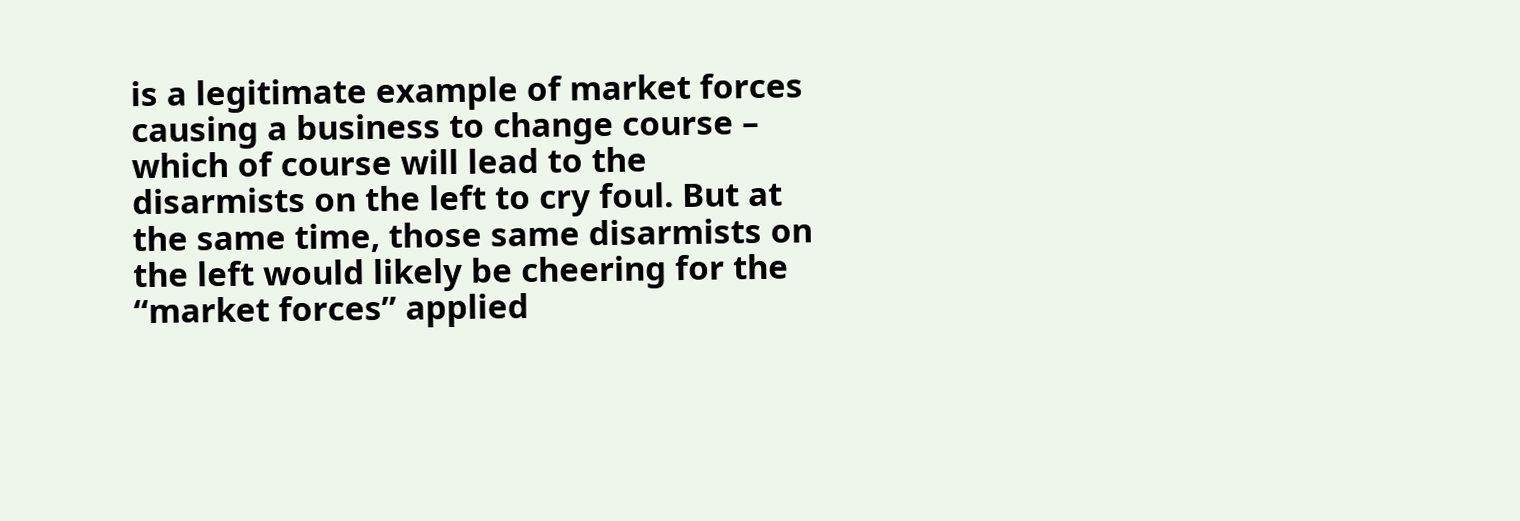is a legitimate example of market forces causing a business to change course – which of course will lead to the disarmists on the left to cry foul. But at the same time, those same disarmists on the left would likely be cheering for the “market forces” applied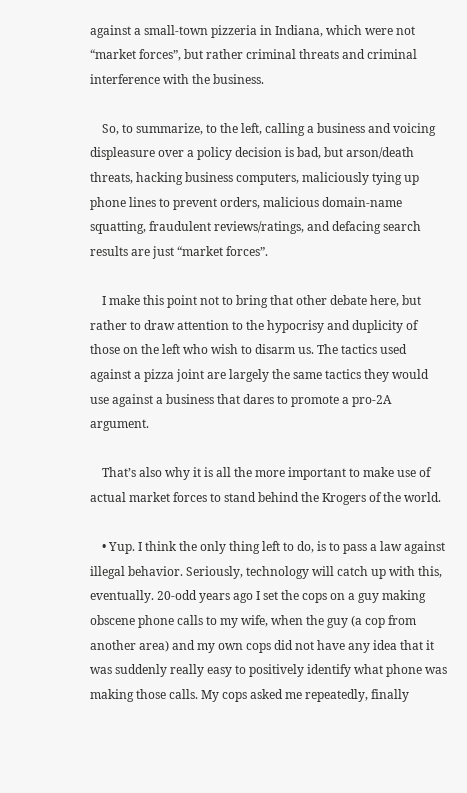against a small-town pizzeria in Indiana, which were not “market forces”, but rather criminal threats and criminal interference with the business.

    So, to summarize, to the left, calling a business and voicing displeasure over a policy decision is bad, but arson/death threats, hacking business computers, maliciously tying up phone lines to prevent orders, malicious domain-name squatting, fraudulent reviews/ratings, and defacing search results are just “market forces”.

    I make this point not to bring that other debate here, but rather to draw attention to the hypocrisy and duplicity of those on the left who wish to disarm us. The tactics used against a pizza joint are largely the same tactics they would use against a business that dares to promote a pro-2A argument.

    That’s also why it is all the more important to make use of actual market forces to stand behind the Krogers of the world.

    • Yup. I think the only thing left to do, is to pass a law against illegal behavior. Seriously, technology will catch up with this, eventually. 20-odd years ago I set the cops on a guy making obscene phone calls to my wife, when the guy (a cop from another area) and my own cops did not have any idea that it was suddenly really easy to positively identify what phone was making those calls. My cops asked me repeatedly, finally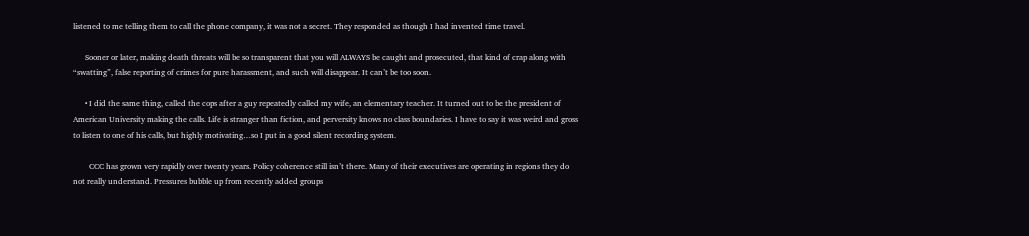listened to me telling them to call the phone company, it was not a secret. They responded as though I had invented time travel.

      Sooner or later, making death threats will be so transparent that you will ALWAYS be caught and prosecuted, that kind of crap along with “swatting”, false reporting of crimes for pure harassment, and such will disappear. It can’t be too soon.

      • I did the same thing, called the cops after a guy repeatedly called my wife, an elementary teacher. It turned out to be the president of American University making the calls. Life is stranger than fiction, and perversity knows no class boundaries. I have to say it was weird and gross to listen to one of his calls, but highly motivating…so I put in a good silent recording system.

        CCC has grown very rapidly over twenty years. Policy coherence still isn’t there. Many of their executives are operating in regions they do not really understand. Pressures bubble up from recently added groups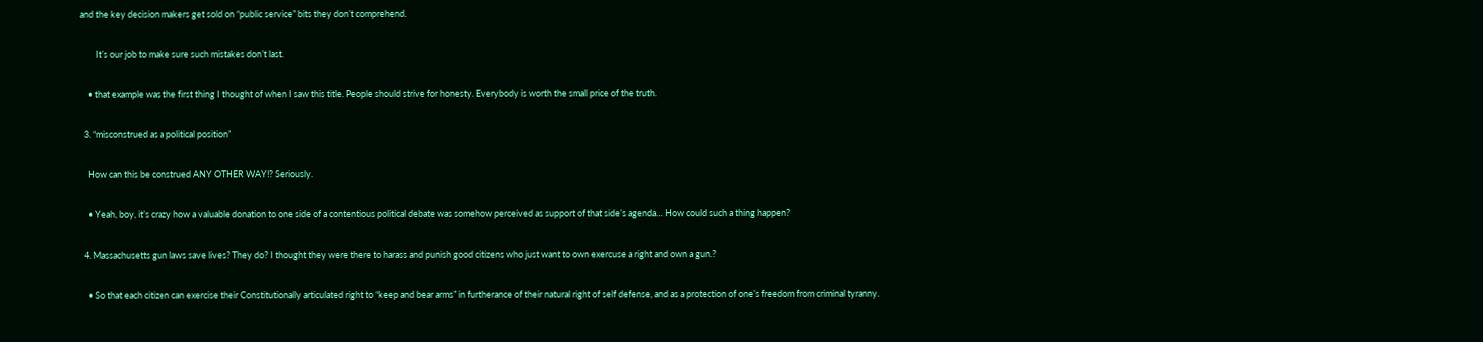and the key decision makers get sold on “public service” bits they don’t comprehend.

        It’s our job to make sure such mistakes don’t last.

    • that example was the first thing I thought of when I saw this title. People should strive for honesty. Everybody is worth the small price of the truth.

  3. “misconstrued as a political position”

    How can this be construed ANY OTHER WAY!? Seriously.

    • Yeah, boy, it’s crazy how a valuable donation to one side of a contentious political debate was somehow perceived as support of that side’s agenda… How could such a thing happen?

  4. Massachusetts gun laws save lives? They do? I thought they were there to harass and punish good citizens who just want to own exercuse a right and own a gun.?

    • So that each citizen can exercise their Constitutionally articulated right to “keep and bear arms” in furtherance of their natural right of self defense, and as a protection of one’s freedom from criminal tyranny.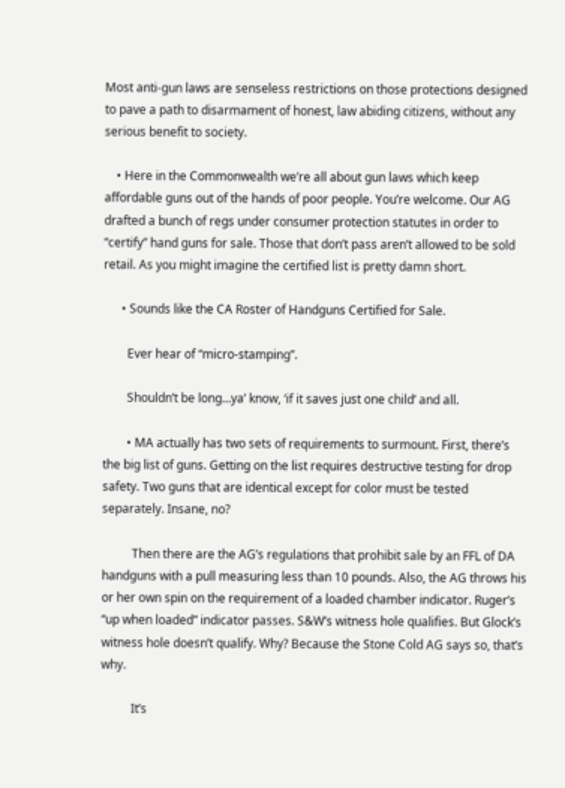Most anti-gun laws are senseless restrictions on those protections designed to pave a path to disarmament of honest, law abiding citizens, without any serious benefit to society.

    • Here in the Commonwealth we’re all about gun laws which keep affordable guns out of the hands of poor people. You’re welcome. Our AG drafted a bunch of regs under consumer protection statutes in order to “certify” hand guns for sale. Those that don’t pass aren’t allowed to be sold retail. As you might imagine the certified list is pretty damn short.

      • Sounds like the CA Roster of Handguns Certified for Sale.

        Ever hear of “micro-stamping”.

        Shouldn’t be long…ya’ know, ‘if it saves just one child’ and all.

        • MA actually has two sets of requirements to surmount. First, there’s the big list of guns. Getting on the list requires destructive testing for drop safety. Two guns that are identical except for color must be tested separately. Insane, no?

          Then there are the AG’s regulations that prohibit sale by an FFL of DA handguns with a pull measuring less than 10 pounds. Also, the AG throws his or her own spin on the requirement of a loaded chamber indicator. Ruger’s “up when loaded” indicator passes. S&W’s witness hole qualifies. But Glock’s witness hole doesn’t qualify. Why? Because the Stone Cold AG says so, that’s why.

          It’s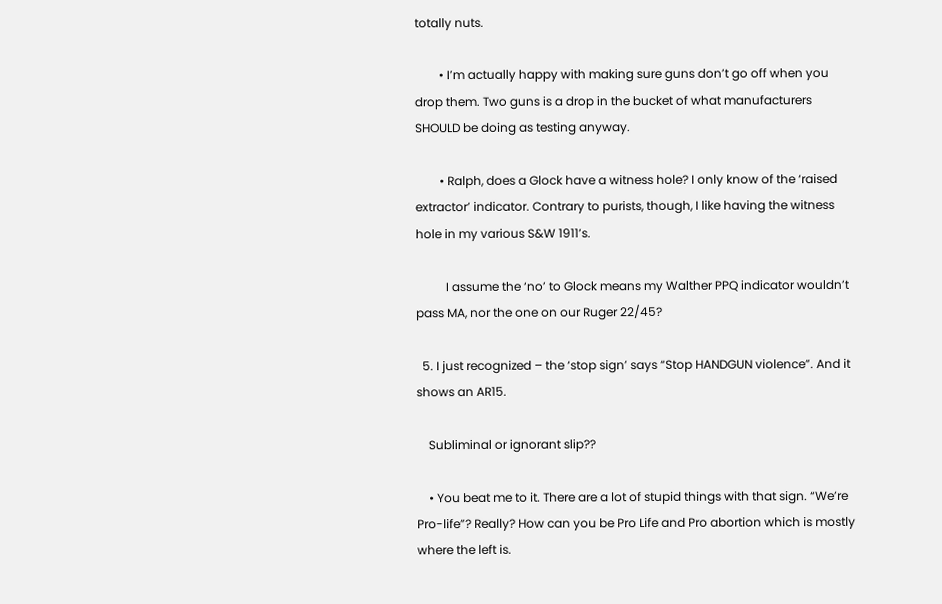totally nuts.

        • I’m actually happy with making sure guns don’t go off when you drop them. Two guns is a drop in the bucket of what manufacturers SHOULD be doing as testing anyway.

        • Ralph, does a Glock have a witness hole? I only know of the ‘raised extractor’ indicator. Contrary to purists, though, I like having the witness hole in my various S&W 1911’s.

          I assume the ‘no’ to Glock means my Walther PPQ indicator wouldn’t pass MA, nor the one on our Ruger 22/45?

  5. I just recognized – the ‘stop sign’ says “Stop HANDGUN violence”. And it shows an AR15.

    Subliminal or ignorant slip??

    • You beat me to it. There are a lot of stupid things with that sign. “We’re Pro-life”? Really? How can you be Pro Life and Pro abortion which is mostly where the left is.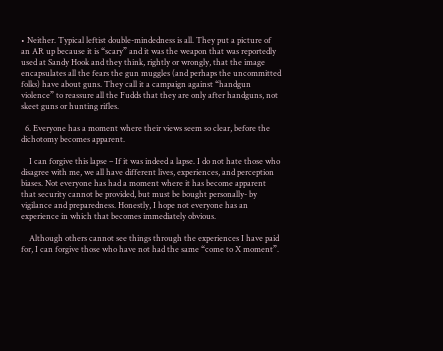• Neither. Typical leftist double-mindedness is all. They put a picture of an AR up because it is “scary” and it was the weapon that was reportedly used at Sandy Hook and they think, rightly or wrongly, that the image encapsulates all the fears the gun muggles (and perhaps the uncommitted folks) have about guns. They call it a campaign against “handgun violence” to reassure all the Fudds that they are only after handguns, not skeet guns or hunting rifles.

  6. Everyone has a moment where their views seem so clear, before the dichotomy becomes apparent.

    I can forgive this lapse – If it was indeed a lapse. I do not hate those who disagree with me, we all have different lives, experiences, and perception biases. Not everyone has had a moment where it has become apparent that security cannot be provided, but must be bought personally- by vigilance and preparedness. Honestly, I hope not everyone has an experience in which that becomes immediately obvious.

    Although others cannot see things through the experiences I have paid for, I can forgive those who have not had the same “come to X moment”.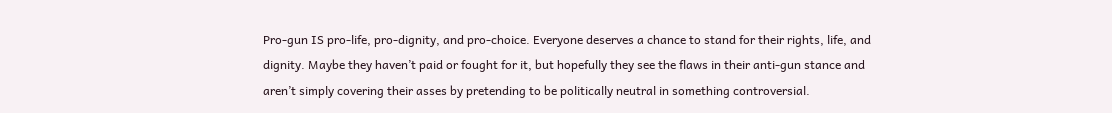Pro-gun IS pro-life, pro-dignity, and pro-choice. Everyone deserves a chance to stand for their rights, life, and dignity. Maybe they haven’t paid or fought for it, but hopefully they see the flaws in their anti-gun stance and aren’t simply covering their asses by pretending to be politically neutral in something controversial.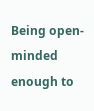Being open-minded enough to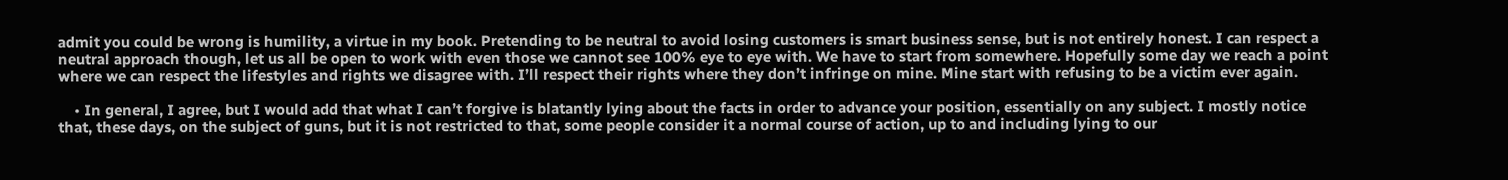admit you could be wrong is humility, a virtue in my book. Pretending to be neutral to avoid losing customers is smart business sense, but is not entirely honest. I can respect a neutral approach though, let us all be open to work with even those we cannot see 100% eye to eye with. We have to start from somewhere. Hopefully some day we reach a point where we can respect the lifestyles and rights we disagree with. I’ll respect their rights where they don’t infringe on mine. Mine start with refusing to be a victim ever again.

    • In general, I agree, but I would add that what I can’t forgive is blatantly lying about the facts in order to advance your position, essentially on any subject. I mostly notice that, these days, on the subject of guns, but it is not restricted to that, some people consider it a normal course of action, up to and including lying to our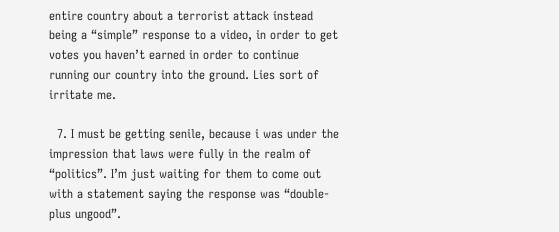entire country about a terrorist attack instead being a “simple” response to a video, in order to get votes you haven’t earned in order to continue running our country into the ground. Lies sort of irritate me.

  7. I must be getting senile, because i was under the impression that laws were fully in the realm of “politics”. I’m just waiting for them to come out with a statement saying the response was “double-plus ungood”.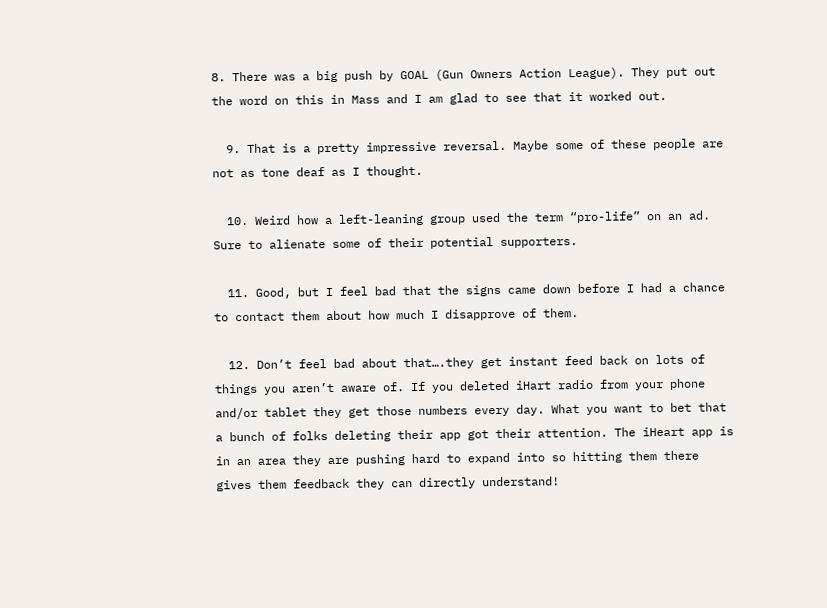8. There was a big push by GOAL (Gun Owners Action League). They put out the word on this in Mass and I am glad to see that it worked out.

  9. That is a pretty impressive reversal. Maybe some of these people are not as tone deaf as I thought.

  10. Weird how a left-leaning group used the term “pro-life” on an ad. Sure to alienate some of their potential supporters.

  11. Good, but I feel bad that the signs came down before I had a chance to contact them about how much I disapprove of them.

  12. Don’t feel bad about that….they get instant feed back on lots of things you aren’t aware of. If you deleted iHart radio from your phone and/or tablet they get those numbers every day. What you want to bet that a bunch of folks deleting their app got their attention. The iHeart app is in an area they are pushing hard to expand into so hitting them there gives them feedback they can directly understand!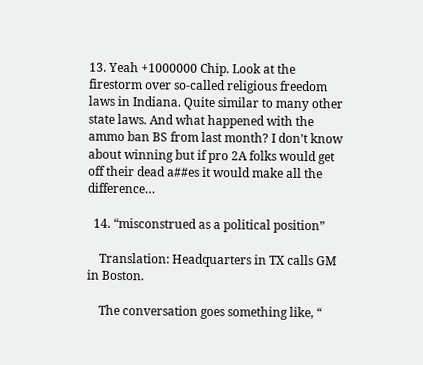13. Yeah +1000000 Chip. Look at the firestorm over so-called religious freedom laws in Indiana. Quite similar to many other state laws. And what happened with the ammo ban BS from last month? I don’t know about winning but if pro 2A folks would get off their dead a##es it would make all the difference…

  14. “misconstrued as a political position”

    Translation: Headquarters in TX calls GM in Boston.

    The conversation goes something like, “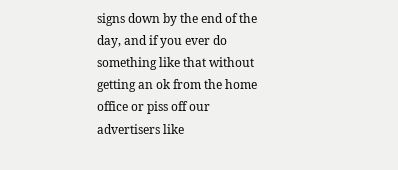signs down by the end of the day, and if you ever do something like that without getting an ok from the home office or piss off our advertisers like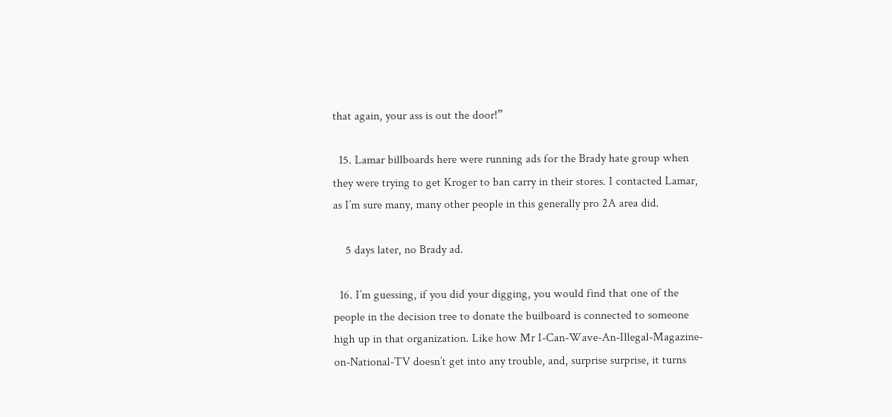that again, your ass is out the door!”

  15. Lamar billboards here were running ads for the Brady hate group when they were trying to get Kroger to ban carry in their stores. I contacted Lamar, as I’m sure many, many other people in this generally pro 2A area did.

    5 days later, no Brady ad.

  16. I’m guessing, if you did your digging, you would find that one of the people in the decision tree to donate the builboard is connected to someone high up in that organization. Like how Mr I-Can-Wave-An-Illegal-Magazine-on-National-TV doesn’t get into any trouble, and, surprise surprise, it turns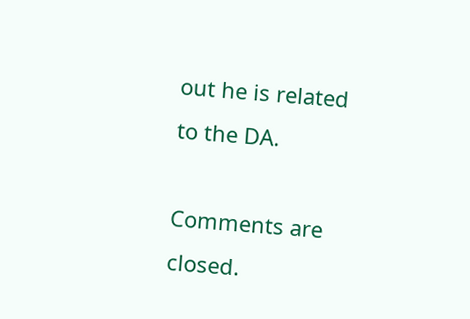out he is related to the DA.

Comments are closed.